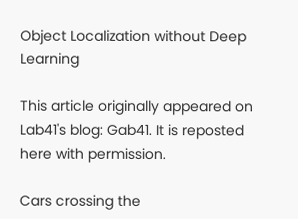Object Localization without Deep Learning

This article originally appeared on Lab41's blog: Gab41. It is reposted here with permission.

Cars crossing the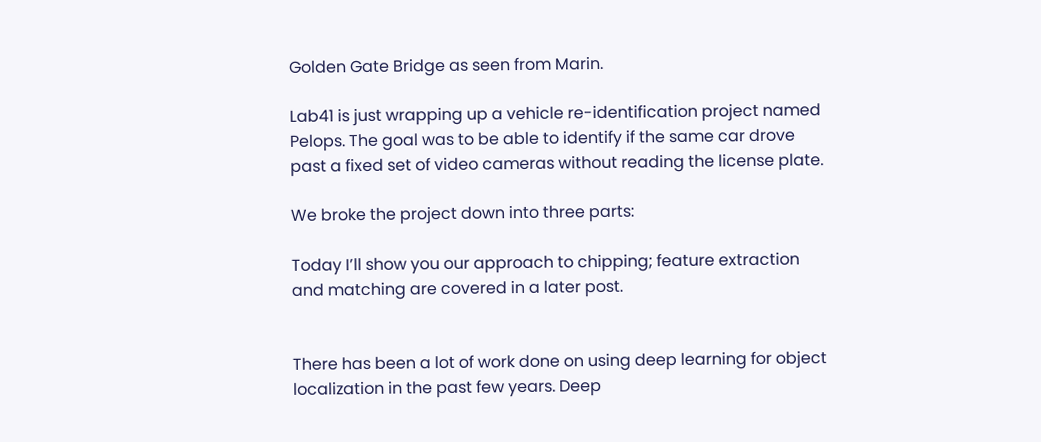Golden Gate Bridge as seen from Marin.

Lab41 is just wrapping up a vehicle re-identification project named Pelops. The goal was to be able to identify if the same car drove past a fixed set of video cameras without reading the license plate.

We broke the project down into three parts:

Today I’ll show you our approach to chipping; feature extraction and matching are covered in a later post.


There has been a lot of work done on using deep learning for object localization in the past few years. Deep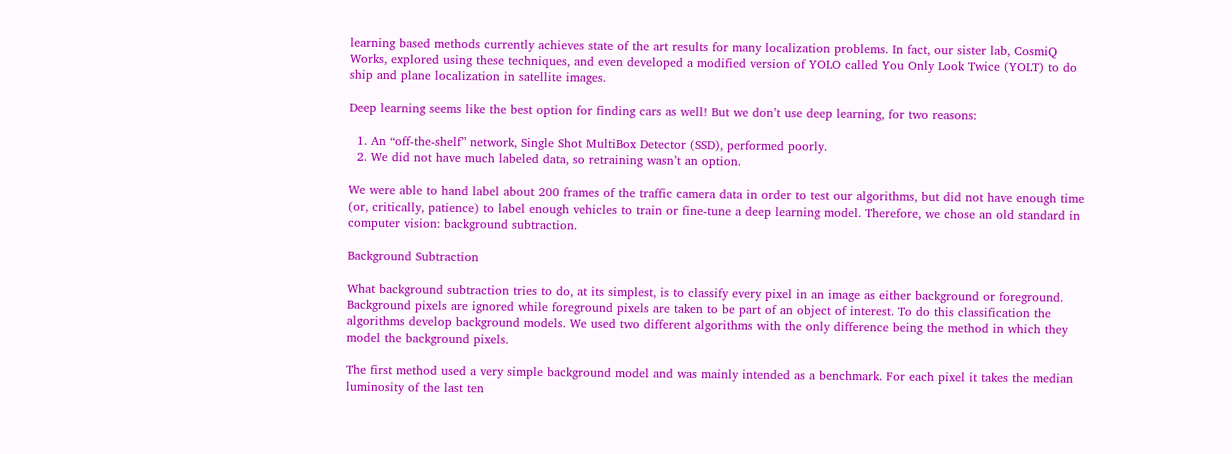learning based methods currently achieves state of the art results for many localization problems. In fact, our sister lab, CosmiQ Works, explored using these techniques, and even developed a modified version of YOLO called You Only Look Twice (YOLT) to do ship and plane localization in satellite images.

Deep learning seems like the best option for finding cars as well! But we don’t use deep learning, for two reasons:

  1. An “off-the-shelf” network, Single Shot MultiBox Detector (SSD), performed poorly.
  2. We did not have much labeled data, so retraining wasn’t an option.

We were able to hand label about 200 frames of the traffic camera data in order to test our algorithms, but did not have enough time (or, critically, patience) to label enough vehicles to train or fine-tune a deep learning model. Therefore, we chose an old standard in computer vision: background subtraction.

Background Subtraction

What background subtraction tries to do, at its simplest, is to classify every pixel in an image as either background or foreground. Background pixels are ignored while foreground pixels are taken to be part of an object of interest. To do this classification the algorithms develop background models. We used two different algorithms with the only difference being the method in which they model the background pixels.

The first method used a very simple background model and was mainly intended as a benchmark. For each pixel it takes the median luminosity of the last ten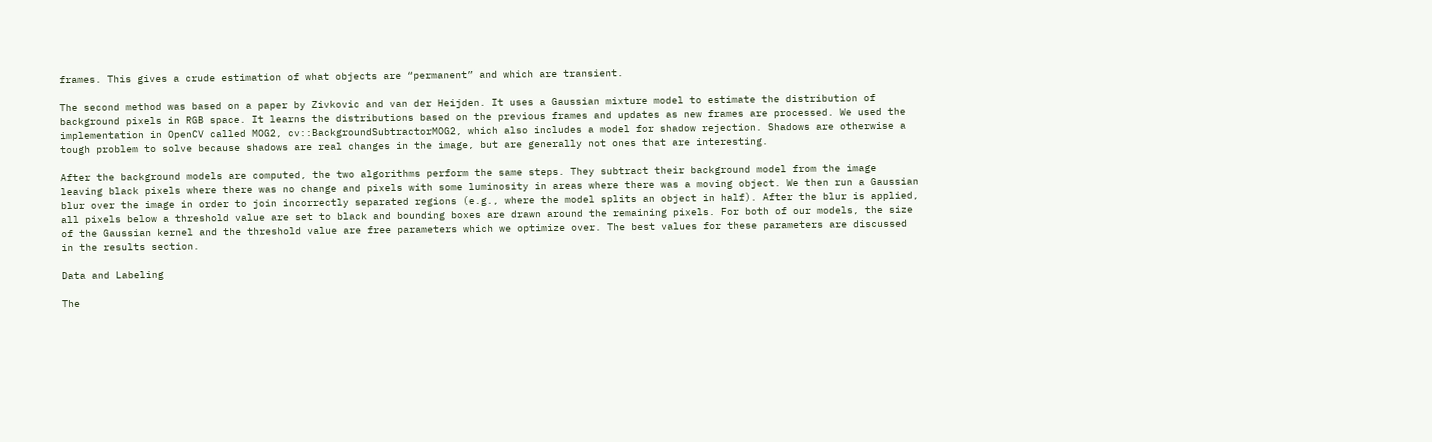frames. This gives a crude estimation of what objects are “permanent” and which are transient.

The second method was based on a paper by Zivkovic and van der Heijden. It uses a Gaussian mixture model to estimate the distribution of background pixels in RGB space. It learns the distributions based on the previous frames and updates as new frames are processed. We used the implementation in OpenCV called MOG2, cv::BackgroundSubtractorMOG2, which also includes a model for shadow rejection. Shadows are otherwise a tough problem to solve because shadows are real changes in the image, but are generally not ones that are interesting.

After the background models are computed, the two algorithms perform the same steps. They subtract their background model from the image leaving black pixels where there was no change and pixels with some luminosity in areas where there was a moving object. We then run a Gaussian blur over the image in order to join incorrectly separated regions (e.g., where the model splits an object in half). After the blur is applied, all pixels below a threshold value are set to black and bounding boxes are drawn around the remaining pixels. For both of our models, the size of the Gaussian kernel and the threshold value are free parameters which we optimize over. The best values for these parameters are discussed in the results section.

Data and Labeling

The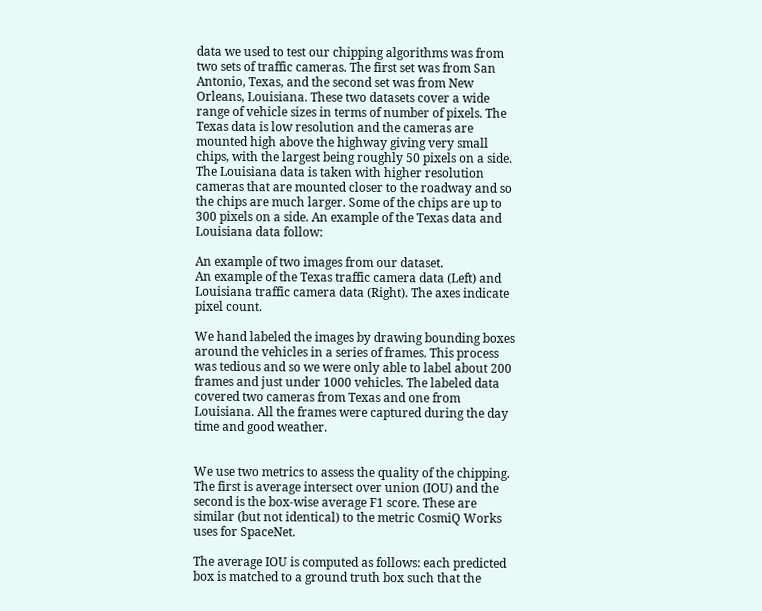data we used to test our chipping algorithms was from two sets of traffic cameras. The first set was from San Antonio, Texas, and the second set was from New Orleans, Louisiana. These two datasets cover a wide range of vehicle sizes in terms of number of pixels. The Texas data is low resolution and the cameras are mounted high above the highway giving very small chips, with the largest being roughly 50 pixels on a side. The Louisiana data is taken with higher resolution cameras that are mounted closer to the roadway and so the chips are much larger. Some of the chips are up to 300 pixels on a side. An example of the Texas data and Louisiana data follow:

An example of two images from our dataset.
An example of the Texas traffic camera data (Left) and Louisiana traffic camera data (Right). The axes indicate pixel count.

We hand labeled the images by drawing bounding boxes around the vehicles in a series of frames. This process was tedious and so we were only able to label about 200 frames and just under 1000 vehicles. The labeled data covered two cameras from Texas and one from Louisiana. All the frames were captured during the day time and good weather.


We use two metrics to assess the quality of the chipping. The first is average intersect over union (IOU) and the second is the box-wise average F1 score. These are similar (but not identical) to the metric CosmiQ Works uses for SpaceNet.

The average IOU is computed as follows: each predicted box is matched to a ground truth box such that the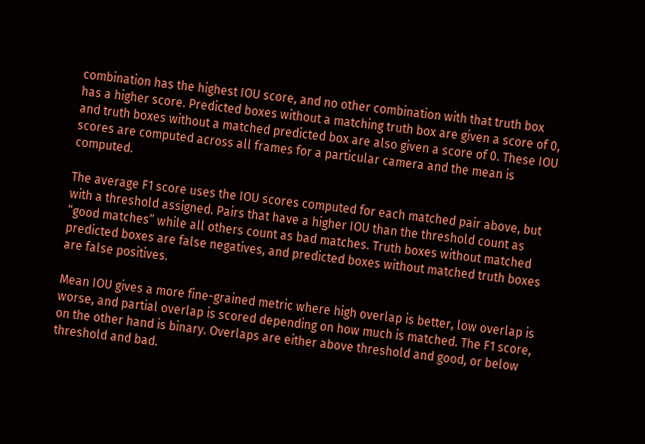combination has the highest IOU score, and no other combination with that truth box has a higher score. Predicted boxes without a matching truth box are given a score of 0, and truth boxes without a matched predicted box are also given a score of 0. These IOU scores are computed across all frames for a particular camera and the mean is computed.

The average F1 score uses the IOU scores computed for each matched pair above, but with a threshold assigned. Pairs that have a higher IOU than the threshold count as “good matches” while all others count as bad matches. Truth boxes without matched predicted boxes are false negatives, and predicted boxes without matched truth boxes are false positives.

Mean IOU gives a more fine-grained metric where high overlap is better, low overlap is worse, and partial overlap is scored depending on how much is matched. The F1 score, on the other hand is binary. Overlaps are either above threshold and good, or below threshold and bad.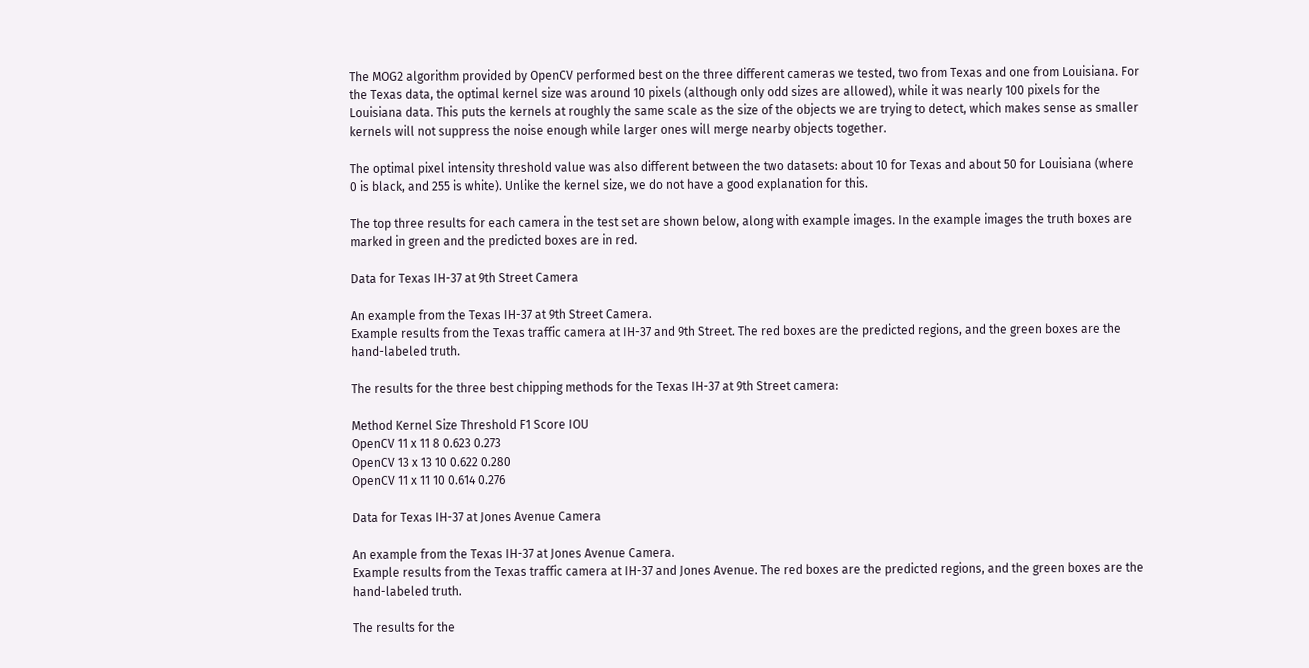The MOG2 algorithm provided by OpenCV performed best on the three different cameras we tested, two from Texas and one from Louisiana. For the Texas data, the optimal kernel size was around 10 pixels (although only odd sizes are allowed), while it was nearly 100 pixels for the Louisiana data. This puts the kernels at roughly the same scale as the size of the objects we are trying to detect, which makes sense as smaller kernels will not suppress the noise enough while larger ones will merge nearby objects together.

The optimal pixel intensity threshold value was also different between the two datasets: about 10 for Texas and about 50 for Louisiana (where 0 is black, and 255 is white). Unlike the kernel size, we do not have a good explanation for this.

The top three results for each camera in the test set are shown below, along with example images. In the example images the truth boxes are marked in green and the predicted boxes are in red.

Data for Texas IH-37 at 9th Street Camera

An example from the Texas IH-37 at 9th Street Camera.
Example results from the Texas traffic camera at IH-37 and 9th Street. The red boxes are the predicted regions, and the green boxes are the hand-labeled truth.

The results for the three best chipping methods for the Texas IH-37 at 9th Street camera:

Method Kernel Size Threshold F1 Score IOU
OpenCV 11 x 11 8 0.623 0.273
OpenCV 13 x 13 10 0.622 0.280
OpenCV 11 x 11 10 0.614 0.276

Data for Texas IH-37 at Jones Avenue Camera

An example from the Texas IH-37 at Jones Avenue Camera.
Example results from the Texas traffic camera at IH-37 and Jones Avenue. The red boxes are the predicted regions, and the green boxes are the hand-labeled truth.

The results for the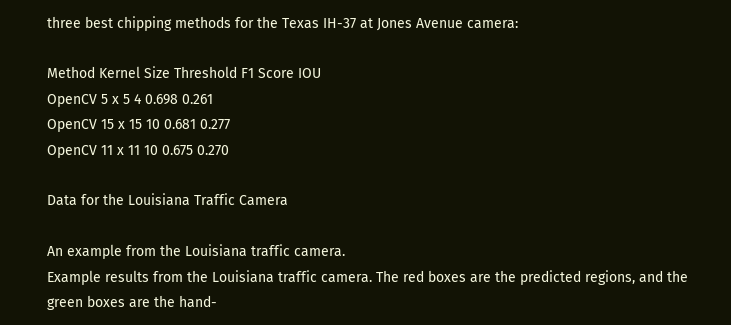three best chipping methods for the Texas IH-37 at Jones Avenue camera:

Method Kernel Size Threshold F1 Score IOU
OpenCV 5 x 5 4 0.698 0.261
OpenCV 15 x 15 10 0.681 0.277
OpenCV 11 x 11 10 0.675 0.270

Data for the Louisiana Traffic Camera

An example from the Louisiana traffic camera.
Example results from the Louisiana traffic camera. The red boxes are the predicted regions, and the green boxes are the hand-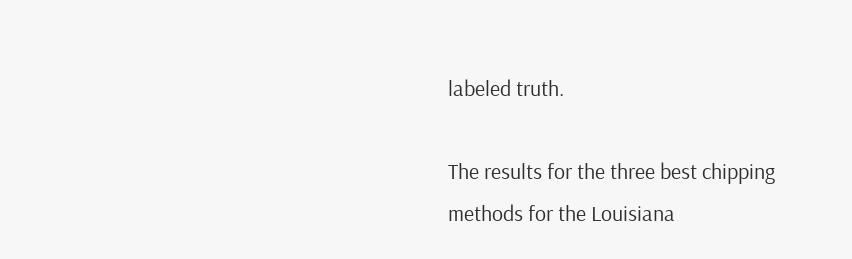labeled truth.

The results for the three best chipping methods for the Louisiana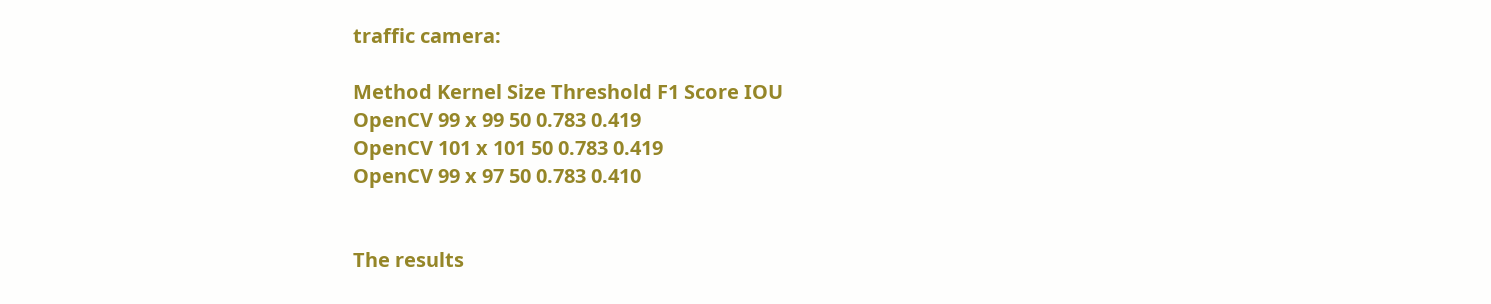traffic camera:

Method Kernel Size Threshold F1 Score IOU
OpenCV 99 x 99 50 0.783 0.419
OpenCV 101 x 101 50 0.783 0.419
OpenCV 99 x 97 50 0.783 0.410


The results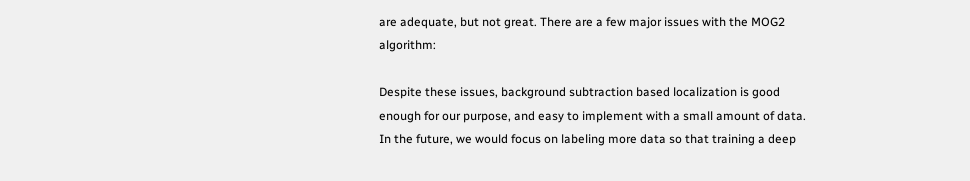are adequate, but not great. There are a few major issues with the MOG2 algorithm:

Despite these issues, background subtraction based localization is good enough for our purpose, and easy to implement with a small amount of data. In the future, we would focus on labeling more data so that training a deep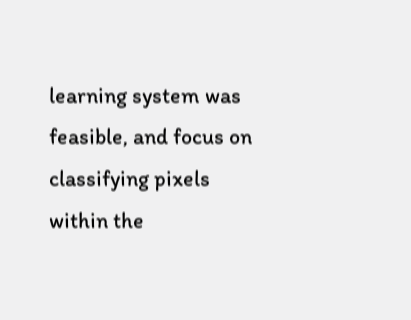learning system was feasible, and focus on classifying pixels within the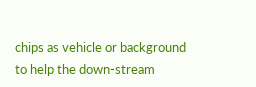chips as vehicle or background to help the down-stream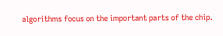algorithms focus on the important parts of the chip.